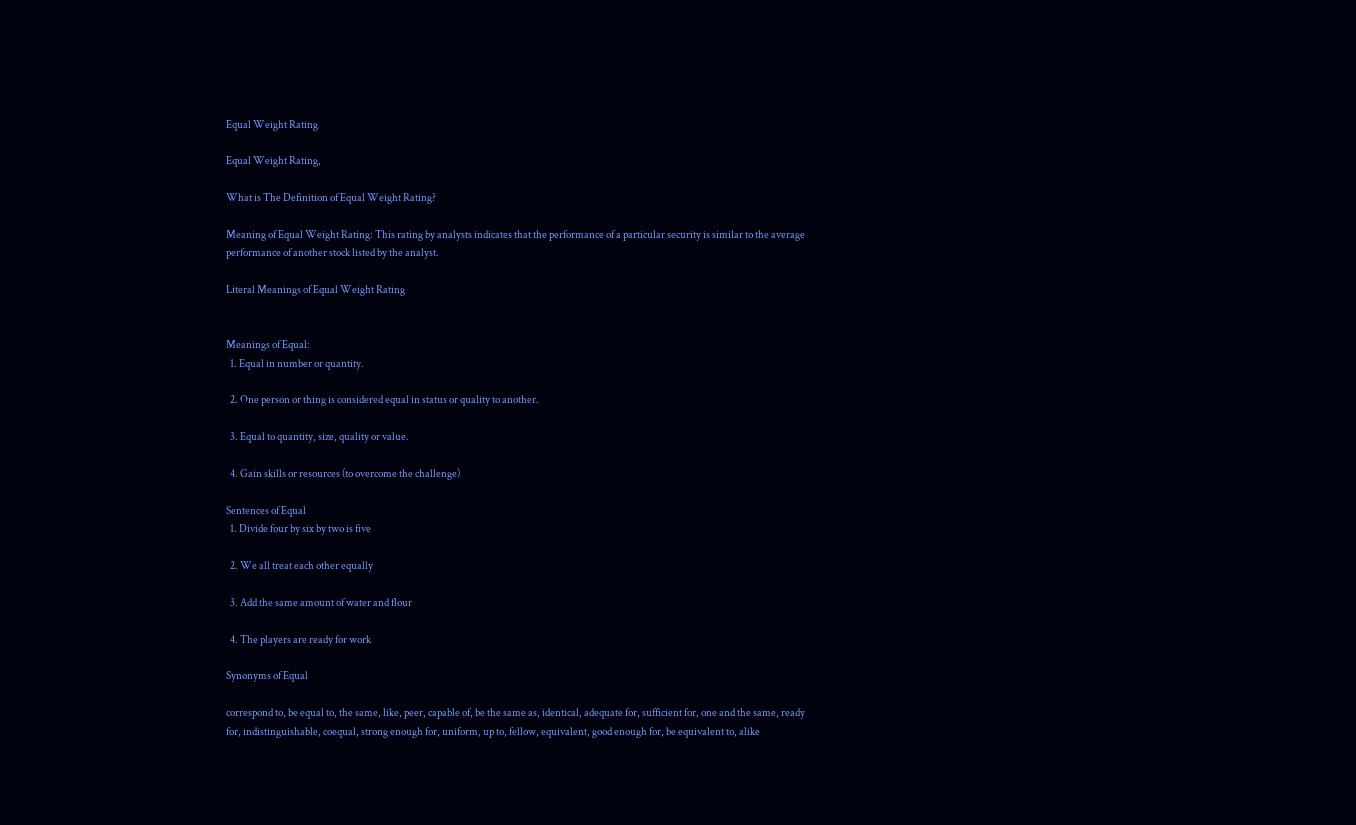Equal Weight Rating

Equal Weight Rating,

What is The Definition of Equal Weight Rating?

Meaning of Equal Weight Rating: This rating by analysts indicates that the performance of a particular security is similar to the average performance of another stock listed by the analyst.

Literal Meanings of Equal Weight Rating


Meanings of Equal:
  1. Equal in number or quantity.

  2. One person or thing is considered equal in status or quality to another.

  3. Equal to quantity, size, quality or value.

  4. Gain skills or resources (to overcome the challenge)

Sentences of Equal
  1. Divide four by six by two is five

  2. We all treat each other equally

  3. Add the same amount of water and flour

  4. The players are ready for work

Synonyms of Equal

correspond to, be equal to, the same, like, peer, capable of, be the same as, identical, adequate for, sufficient for, one and the same, ready for, indistinguishable, coequal, strong enough for, uniform, up to, fellow, equivalent, good enough for, be equivalent to, alike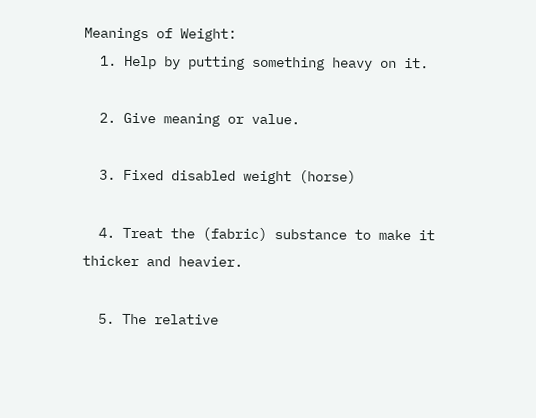Meanings of Weight:
  1. Help by putting something heavy on it.

  2. Give meaning or value.

  3. Fixed disabled weight (horse)

  4. Treat the (fabric) substance to make it thicker and heavier.

  5. The relative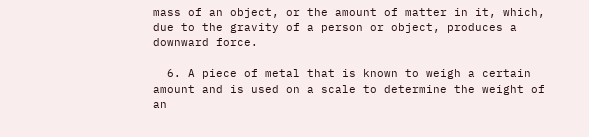mass of an object, or the amount of matter in it, which, due to the gravity of a person or object, produces a downward force.

  6. A piece of metal that is known to weigh a certain amount and is used on a scale to determine the weight of an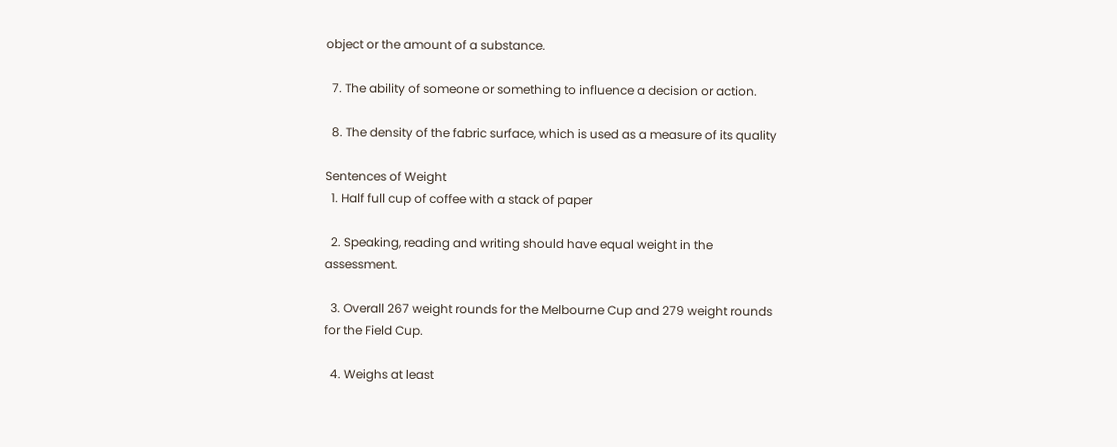object or the amount of a substance.

  7. The ability of someone or something to influence a decision or action.

  8. The density of the fabric surface, which is used as a measure of its quality

Sentences of Weight
  1. Half full cup of coffee with a stack of paper

  2. Speaking, reading and writing should have equal weight in the assessment.

  3. Overall 267 weight rounds for the Melbourne Cup and 279 weight rounds for the Field Cup.

  4. Weighs at least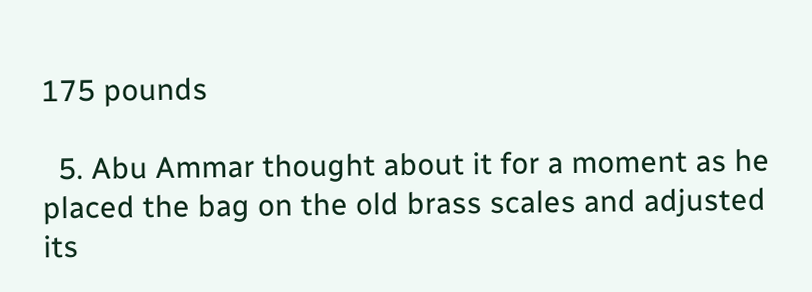175 pounds

  5. Abu Ammar thought about it for a moment as he placed the bag on the old brass scales and adjusted its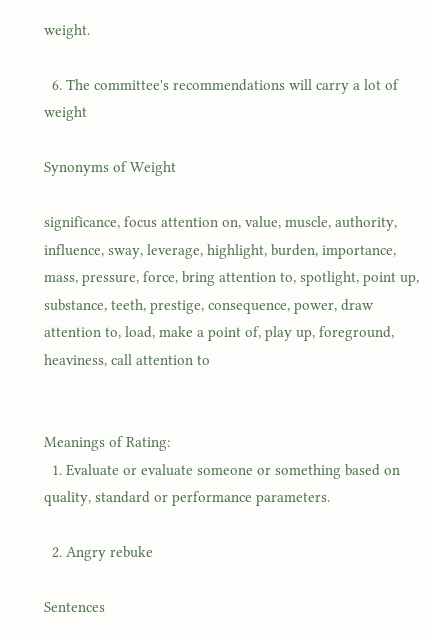weight.

  6. The committee's recommendations will carry a lot of weight

Synonyms of Weight

significance, focus attention on, value, muscle, authority, influence, sway, leverage, highlight, burden, importance, mass, pressure, force, bring attention to, spotlight, point up, substance, teeth, prestige, consequence, power, draw attention to, load, make a point of, play up, foreground, heaviness, call attention to


Meanings of Rating:
  1. Evaluate or evaluate someone or something based on quality, standard or performance parameters.

  2. Angry rebuke

Sentences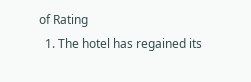of Rating
  1. The hotel has regained its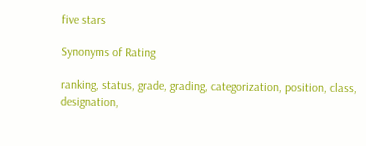five stars

Synonyms of Rating

ranking, status, grade, grading, categorization, position, class, designation,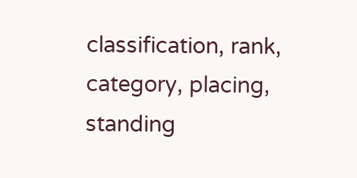classification, rank, category, placing, standing